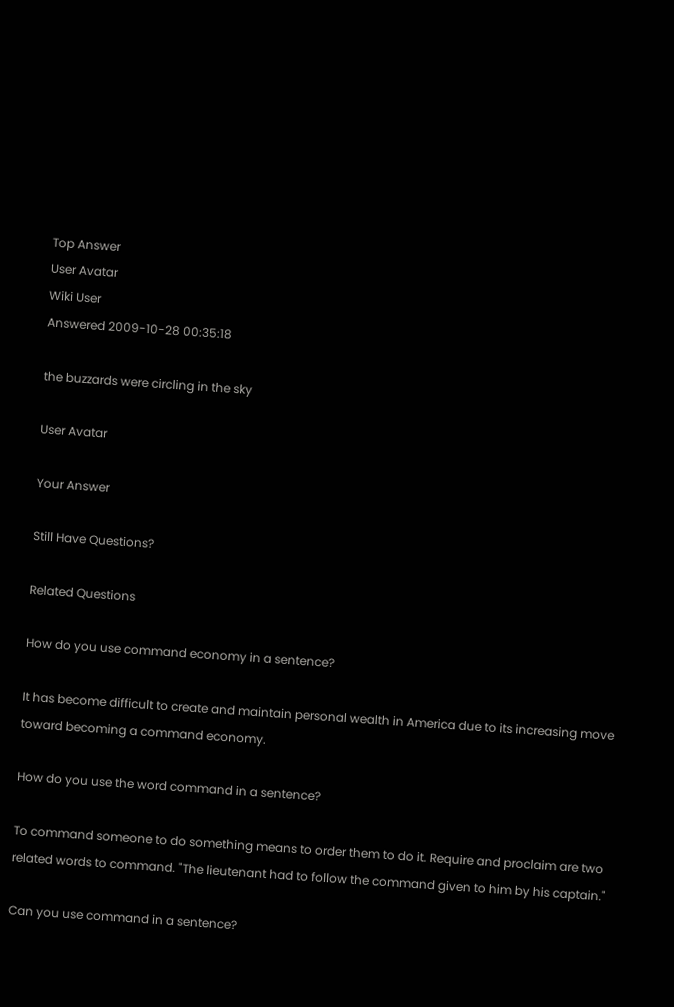Top Answer
User Avatar
Wiki User
Answered 2009-10-28 00:35:18

the buzzards were circling in the sky

User Avatar

Your Answer

Still Have Questions?

Related Questions

How do you use command economy in a sentence?

It has become difficult to create and maintain personal wealth in America due to its increasing move toward becoming a command economy.

How do you use the word command in a sentence?

To command someone to do something means to order them to do it. Require and proclaim are two related words to command. "The lieutenant had to follow the command given to him by his captain."

Can you use command in a sentence?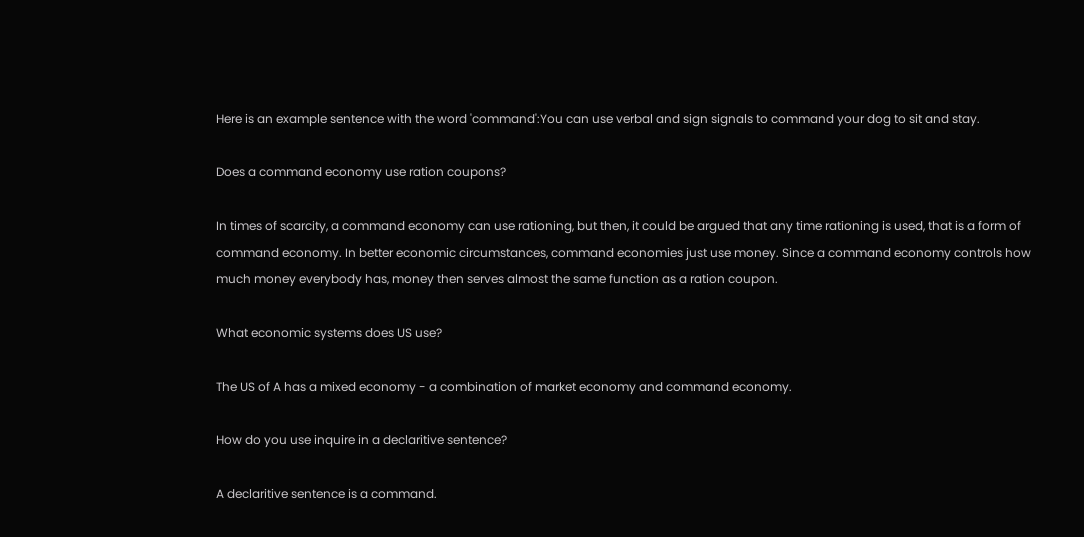Here is an example sentence with the word 'command':You can use verbal and sign signals to command your dog to sit and stay.

Does a command economy use ration coupons?

In times of scarcity, a command economy can use rationing, but then, it could be argued that any time rationing is used, that is a form of command economy. In better economic circumstances, command economies just use money. Since a command economy controls how much money everybody has, money then serves almost the same function as a ration coupon.

What economic systems does US use?

The US of A has a mixed economy - a combination of market economy and command economy.

How do you use inquire in a declaritive sentence?

A declaritive sentence is a command.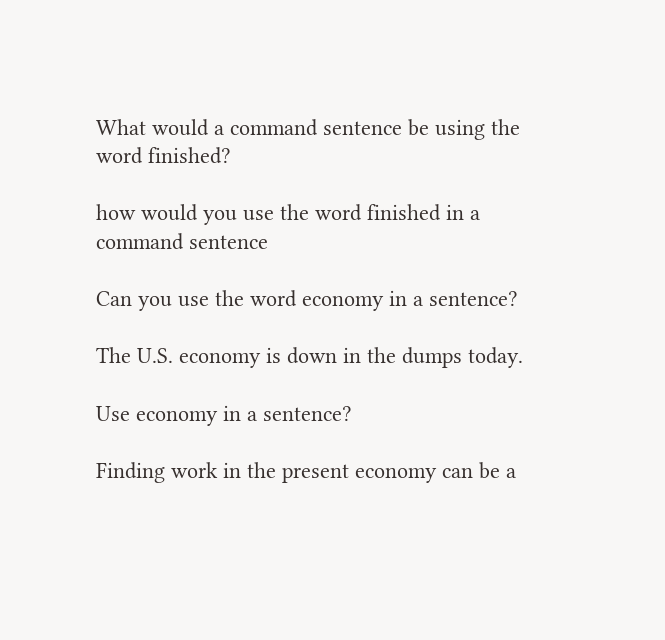What would a command sentence be using the word finished?

how would you use the word finished in a command sentence

Can you use the word economy in a sentence?

The U.S. economy is down in the dumps today.

Use economy in a sentence?

Finding work in the present economy can be a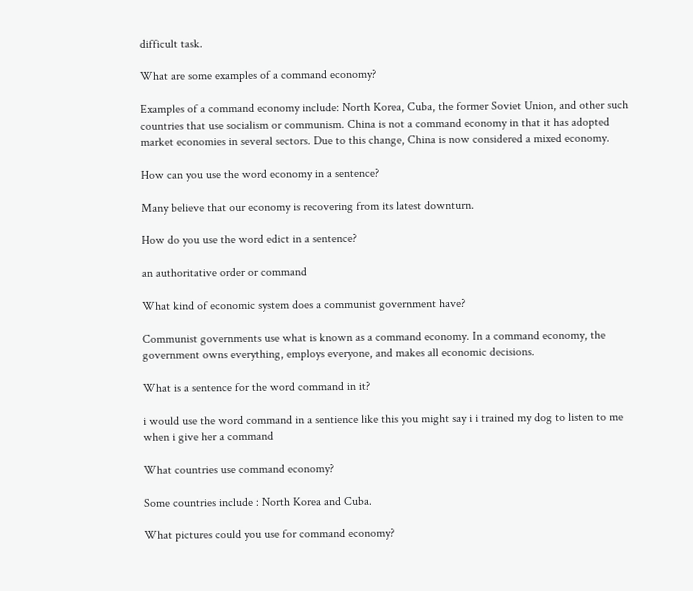difficult task.

What are some examples of a command economy?

Examples of a command economy include: North Korea, Cuba, the former Soviet Union, and other such countries that use socialism or communism. China is not a command economy in that it has adopted market economies in several sectors. Due to this change, China is now considered a mixed economy.

How can you use the word economy in a sentence?

Many believe that our economy is recovering from its latest downturn.

How do you use the word edict in a sentence?

an authoritative order or command

What kind of economic system does a communist government have?

Communist governments use what is known as a command economy. In a command economy, the government owns everything, employs everyone, and makes all economic decisions.

What is a sentence for the word command in it?

i would use the word command in a sentience like this you might say i i trained my dog to listen to me when i give her a command

What countries use command economy?

Some countries include : North Korea and Cuba.

What pictures could you use for command economy?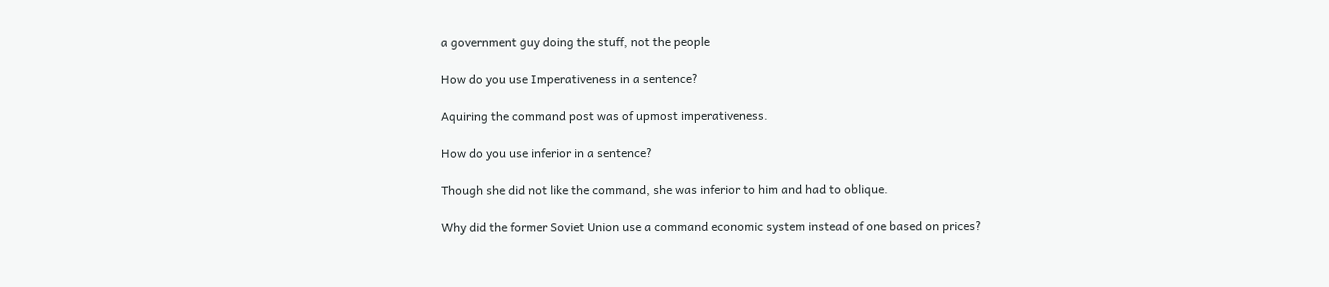a government guy doing the stuff, not the people

How do you use Imperativeness in a sentence?

Aquiring the command post was of upmost imperativeness.

How do you use inferior in a sentence?

Though she did not like the command, she was inferior to him and had to oblique.

Why did the former Soviet Union use a command economic system instead of one based on prices?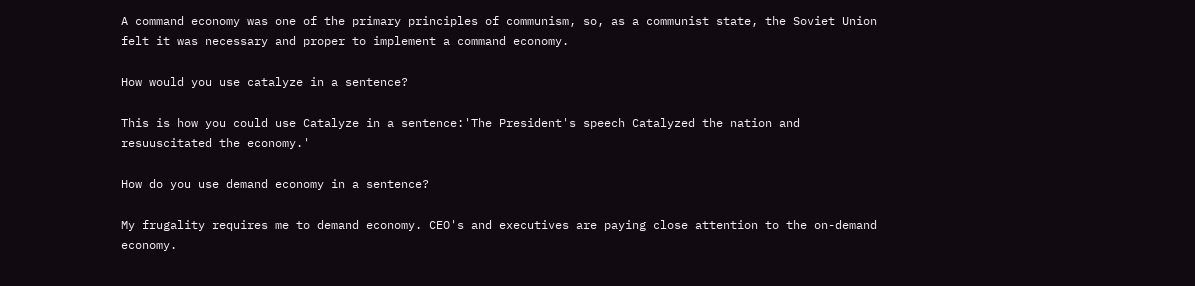A command economy was one of the primary principles of communism, so, as a communist state, the Soviet Union felt it was necessary and proper to implement a command economy.

How would you use catalyze in a sentence?

This is how you could use Catalyze in a sentence:'The President's speech Catalyzed the nation and resuuscitated the economy.'

How do you use demand economy in a sentence?

My frugality requires me to demand economy. CEO's and executives are paying close attention to the on-demand economy.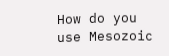How do you use Mesozoic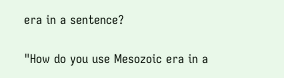era in a sentence?

"How do you use Mesozoic era in a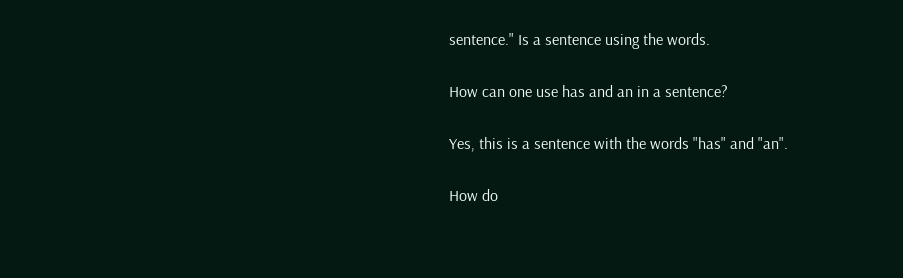sentence." Is a sentence using the words.

How can one use has and an in a sentence?

Yes, this is a sentence with the words "has" and "an".

How do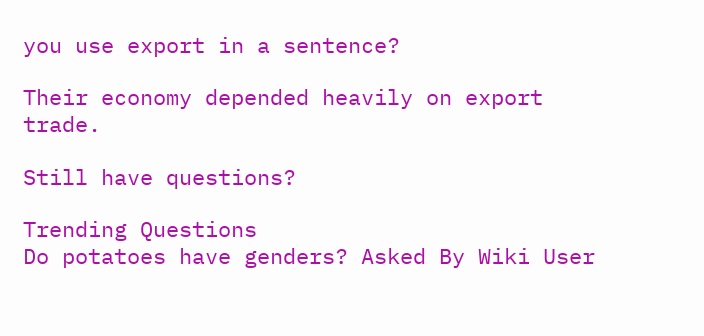you use export in a sentence?

Their economy depended heavily on export trade.

Still have questions?

Trending Questions
Do potatoes have genders? Asked By Wiki User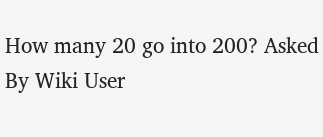How many 20 go into 200? Asked By Wiki User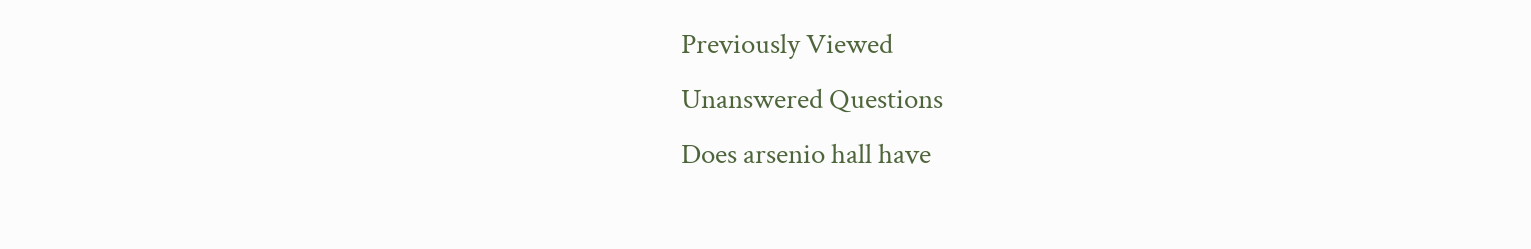Previously Viewed
Unanswered Questions
Does arsenio hall have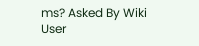ms? Asked By Wiki User